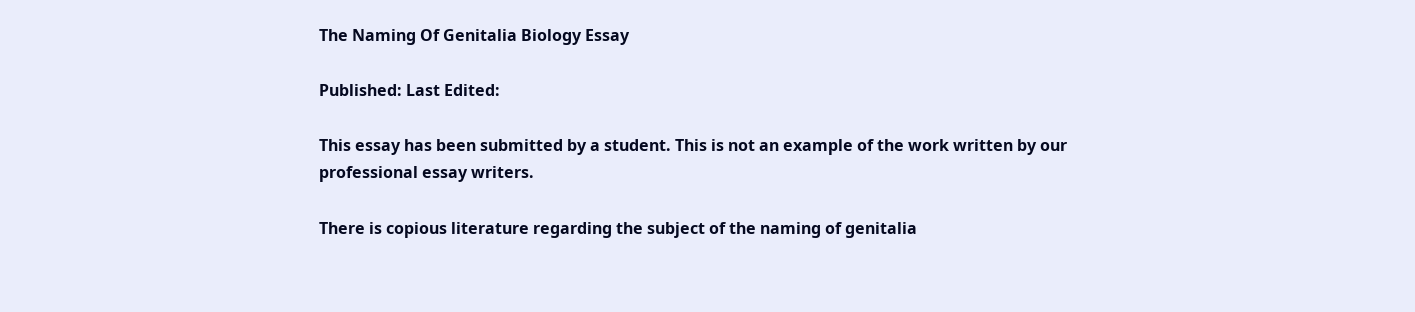The Naming Of Genitalia Biology Essay

Published: Last Edited:

This essay has been submitted by a student. This is not an example of the work written by our professional essay writers.

There is copious literature regarding the subject of the naming of genitalia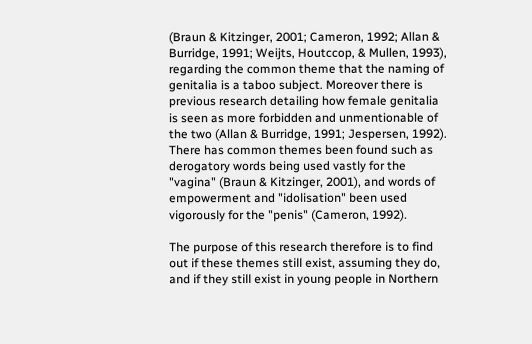(Braun & Kitzinger, 2001; Cameron, 1992; Allan & Burridge, 1991; Weijts, Houtccop, & Mullen, 1993), regarding the common theme that the naming of genitalia is a taboo subject. Moreover there is previous research detailing how female genitalia is seen as more forbidden and unmentionable of the two (Allan & Burridge, 1991; Jespersen, 1992). There has common themes been found such as derogatory words being used vastly for the "vagina" (Braun & Kitzinger, 2001), and words of empowerment and "idolisation" been used vigorously for the "penis" (Cameron, 1992).

The purpose of this research therefore is to find out if these themes still exist, assuming they do, and if they still exist in young people in Northern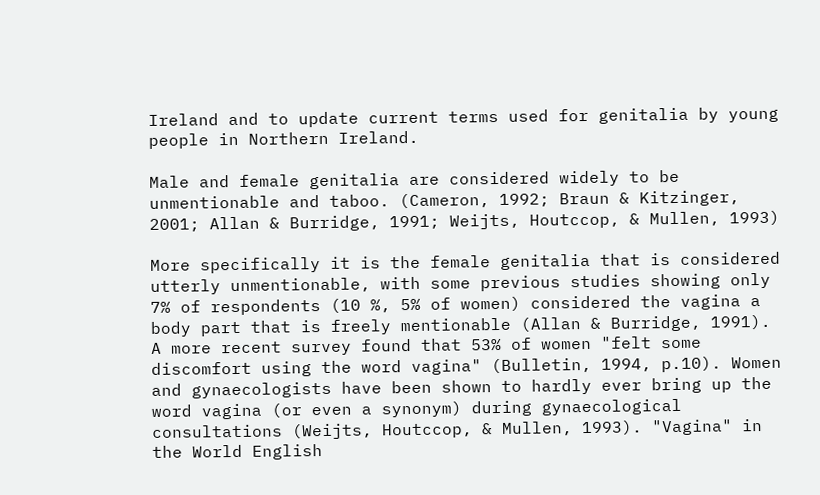Ireland and to update current terms used for genitalia by young people in Northern Ireland.

Male and female genitalia are considered widely to be unmentionable and taboo. (Cameron, 1992; Braun & Kitzinger, 2001; Allan & Burridge, 1991; Weijts, Houtccop, & Mullen, 1993)

More specifically it is the female genitalia that is considered utterly unmentionable, with some previous studies showing only 7% of respondents (10 %, 5% of women) considered the vagina a body part that is freely mentionable (Allan & Burridge, 1991). A more recent survey found that 53% of women "felt some discomfort using the word vagina" (Bulletin, 1994, p.10). Women and gynaecologists have been shown to hardly ever bring up the word vagina (or even a synonym) during gynaecological consultations (Weijts, Houtccop, & Mullen, 1993). "Vagina" in the World English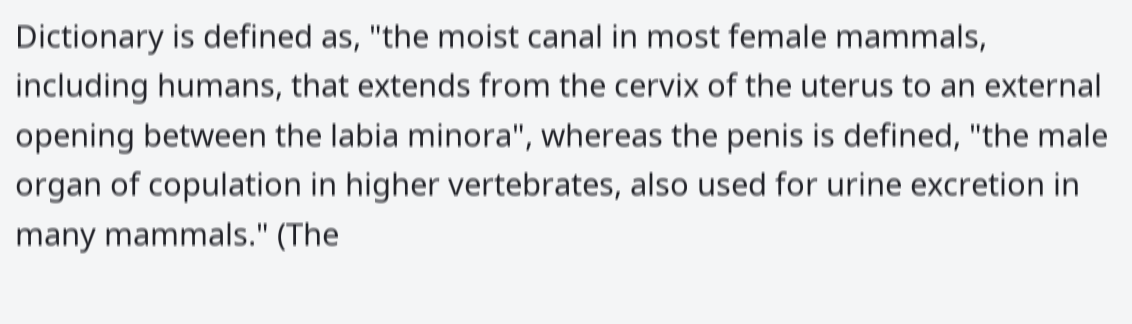Dictionary is defined as, "the moist canal in most female mammals, including humans, that extends from the cervix of the uterus to an external opening between the labia minora", whereas the penis is defined, "the male organ of copulation in higher vertebrates, also used for urine excretion in many mammals." (The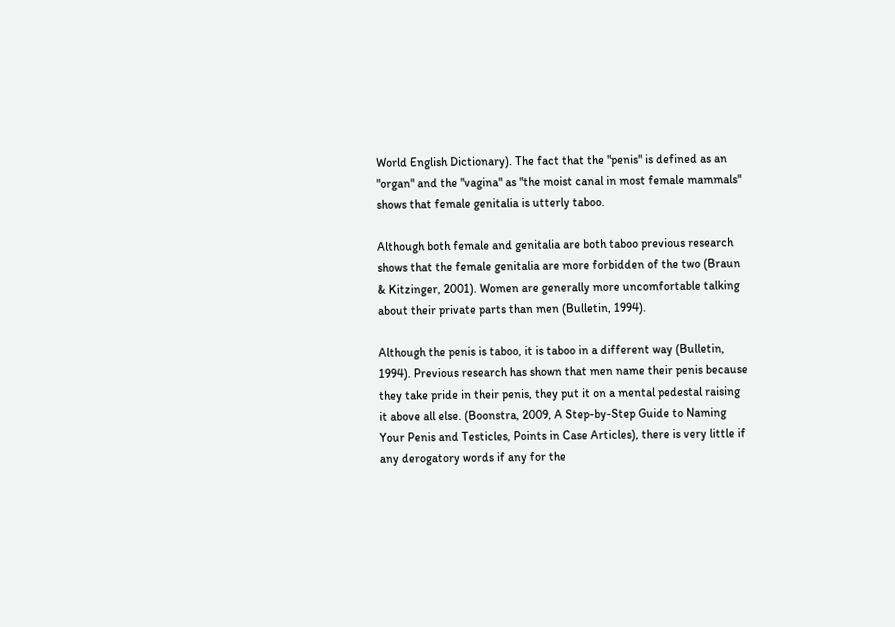World English Dictionary). The fact that the "penis" is defined as an "organ" and the "vagina" as "the moist canal in most female mammals" shows that female genitalia is utterly taboo.

Although both female and genitalia are both taboo previous research shows that the female genitalia are more forbidden of the two (Braun & Kitzinger, 2001). Women are generally more uncomfortable talking about their private parts than men (Bulletin, 1994).

Although the penis is taboo, it is taboo in a different way (Bulletin, 1994). Previous research has shown that men name their penis because they take pride in their penis, they put it on a mental pedestal raising it above all else. (Boonstra, 2009, A Step-by-Step Guide to Naming Your Penis and Testicles, Points in Case Articles), there is very little if any derogatory words if any for the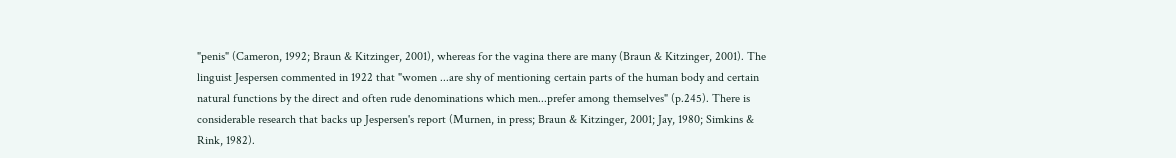"penis" (Cameron, 1992; Braun & Kitzinger, 2001), whereas for the vagina there are many (Braun & Kitzinger, 2001). The linguist Jespersen commented in 1922 that "women ...are shy of mentioning certain parts of the human body and certain natural functions by the direct and often rude denominations which men...prefer among themselves" (p.245). There is considerable research that backs up Jespersen's report (Murnen, in press; Braun & Kitzinger, 2001; Jay, 1980; Simkins & Rink, 1982).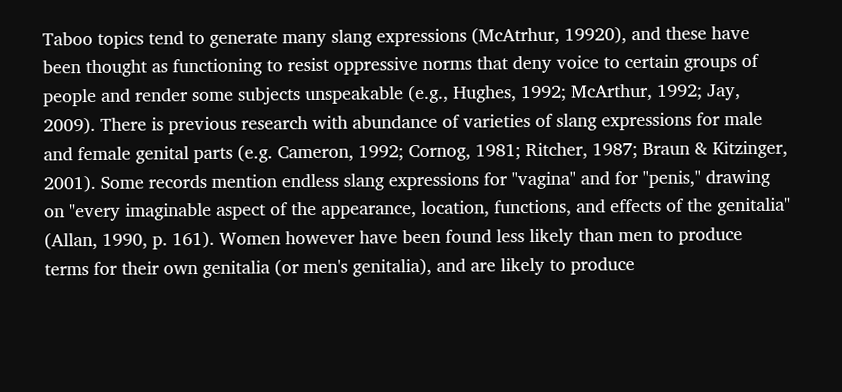Taboo topics tend to generate many slang expressions (McAtrhur, 19920), and these have been thought as functioning to resist oppressive norms that deny voice to certain groups of people and render some subjects unspeakable (e.g., Hughes, 1992; McArthur, 1992; Jay, 2009). There is previous research with abundance of varieties of slang expressions for male and female genital parts (e.g. Cameron, 1992; Cornog, 1981; Ritcher, 1987; Braun & Kitzinger, 2001). Some records mention endless slang expressions for "vagina" and for "penis," drawing on "every imaginable aspect of the appearance, location, functions, and effects of the genitalia" (Allan, 1990, p. 161). Women however have been found less likely than men to produce terms for their own genitalia (or men's genitalia), and are likely to produce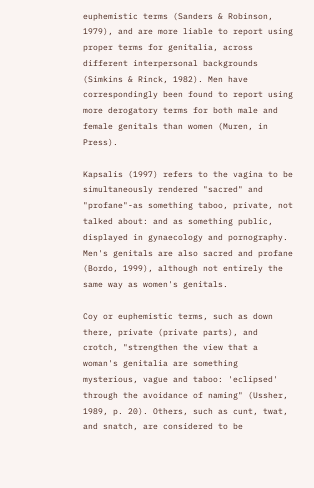euphemistic terms (Sanders & Robinson, 1979), and are more liable to report using proper terms for genitalia, across different interpersonal backgrounds (Simkins & Rinck, 1982). Men have correspondingly been found to report using more derogatory terms for both male and female genitals than women (Muren, in Press).

Kapsalis (1997) refers to the vagina to be simultaneously rendered "sacred" and "profane"-as something taboo, private, not talked about: and as something public, displayed in gynaecology and pornography. Men's genitals are also sacred and profane (Bordo, 1999), although not entirely the same way as women's genitals.

Coy or euphemistic terms, such as down there, private (private parts), and crotch, "strengthen the view that a woman's genitalia are something mysterious, vague and taboo: 'eclipsed' through the avoidance of naming" (Ussher, 1989, p. 20). Others, such as cunt, twat, and snatch, are considered to be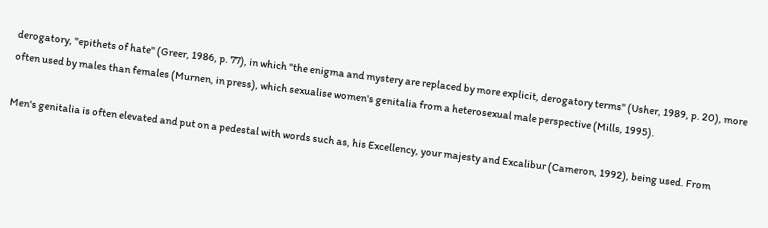derogatory, "epithets of hate" (Greer, 1986, p. 77), in which "the enigma and mystery are replaced by more explicit, derogatory terms" (Usher, 1989, p. 20), more often used by males than females (Murnen, in press), which sexualise women's genitalia from a heterosexual male perspective (Mills, 1995).

Men's genitalia is often elevated and put on a pedestal with words such as, his Excellency, your majesty and Excalibur (Cameron, 1992), being used. From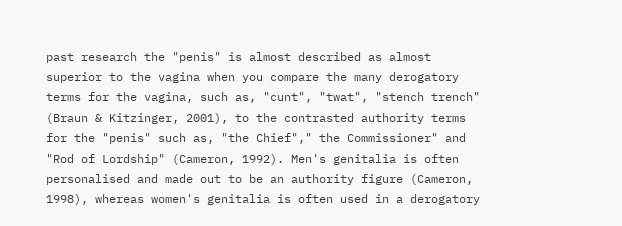past research the "penis" is almost described as almost superior to the vagina when you compare the many derogatory terms for the vagina, such as, "cunt", "twat", "stench trench" (Braun & Kitzinger, 2001), to the contrasted authority terms for the "penis" such as, "the Chief"," the Commissioner" and "Rod of Lordship" (Cameron, 1992). Men's genitalia is often personalised and made out to be an authority figure (Cameron, 1998), whereas women's genitalia is often used in a derogatory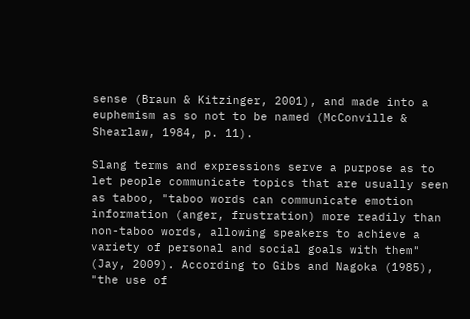sense (Braun & Kitzinger, 2001), and made into a euphemism as so not to be named (McConville & Shearlaw, 1984, p. 11).

Slang terms and expressions serve a purpose as to let people communicate topics that are usually seen as taboo, "taboo words can communicate emotion information (anger, frustration) more readily than non-taboo words, allowing speakers to achieve a variety of personal and social goals with them" (Jay, 2009). According to Gibs and Nagoka (1985), "the use of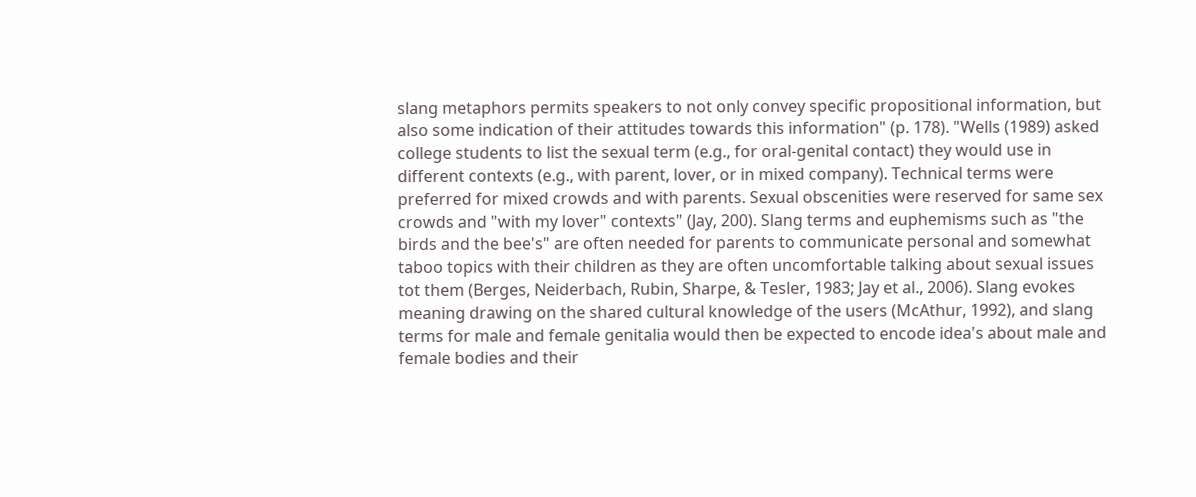slang metaphors permits speakers to not only convey specific propositional information, but also some indication of their attitudes towards this information" (p. 178). "Wells (1989) asked college students to list the sexual term (e.g., for oral-genital contact) they would use in different contexts (e.g., with parent, lover, or in mixed company). Technical terms were preferred for mixed crowds and with parents. Sexual obscenities were reserved for same sex crowds and "with my lover" contexts" (Jay, 200). Slang terms and euphemisms such as "the birds and the bee's" are often needed for parents to communicate personal and somewhat taboo topics with their children as they are often uncomfortable talking about sexual issues tot them (Berges, Neiderbach, Rubin, Sharpe, & Tesler, 1983; Jay et al., 2006). Slang evokes meaning drawing on the shared cultural knowledge of the users (McAthur, 1992), and slang terms for male and female genitalia would then be expected to encode idea's about male and female bodies and their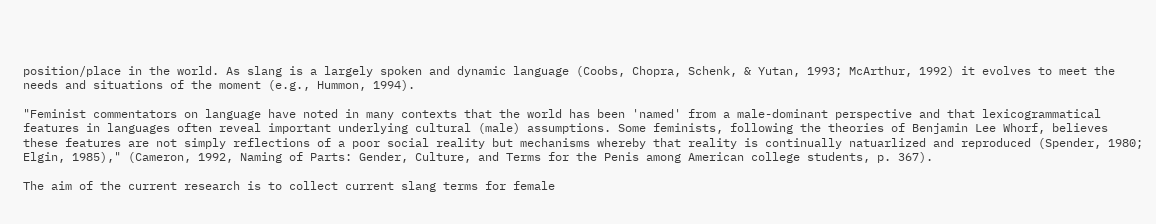position/place in the world. As slang is a largely spoken and dynamic language (Coobs, Chopra, Schenk, & Yutan, 1993; McArthur, 1992) it evolves to meet the needs and situations of the moment (e.g., Hummon, 1994).

"Feminist commentators on language have noted in many contexts that the world has been 'named' from a male-dominant perspective and that lexicogrammatical features in languages often reveal important underlying cultural (male) assumptions. Some feminists, following the theories of Benjamin Lee Whorf, believes these features are not simply reflections of a poor social reality but mechanisms whereby that reality is continually natuarlized and reproduced (Spender, 1980; Elgin, 1985)," (Cameron, 1992, Naming of Parts: Gender, Culture, and Terms for the Penis among American college students, p. 367).

The aim of the current research is to collect current slang terms for female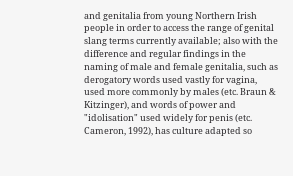and genitalia from young Northern Irish people in order to access the range of genital slang terms currently available; also with the difference and regular findings in the naming of male and female genitalia, such as derogatory words used vastly for vagina, used more commonly by males (etc. Braun & Kitzinger), and words of power and "idolisation" used widely for penis (etc. Cameron, 1992), has culture adapted so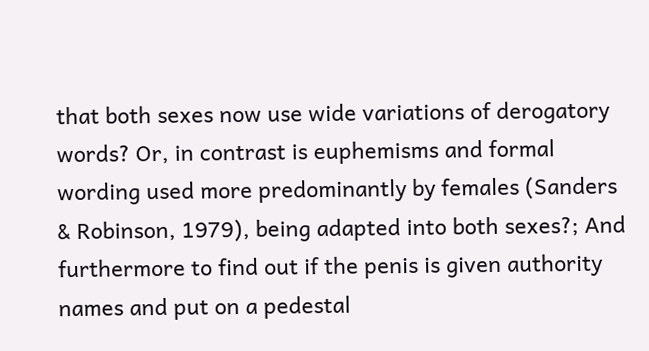that both sexes now use wide variations of derogatory words? Or, in contrast is euphemisms and formal wording used more predominantly by females (Sanders & Robinson, 1979), being adapted into both sexes?; And furthermore to find out if the penis is given authority names and put on a pedestal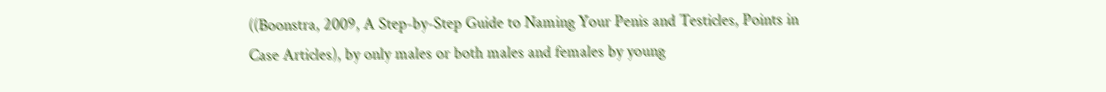((Boonstra, 2009, A Step-by-Step Guide to Naming Your Penis and Testicles, Points in Case Articles), by only males or both males and females by young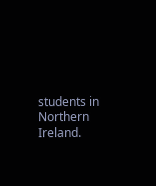students in Northern Ireland.